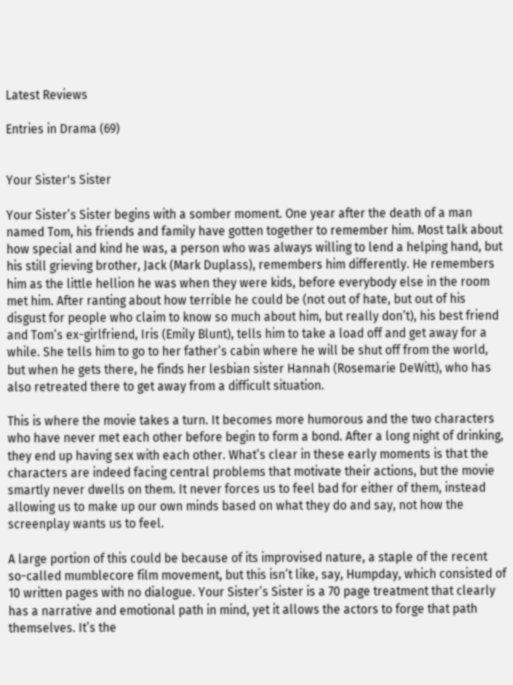Latest Reviews

Entries in Drama (69)


Your Sister's Sister

Your Sister’s Sister begins with a somber moment. One year after the death of a man named Tom, his friends and family have gotten together to remember him. Most talk about how special and kind he was, a person who was always willing to lend a helping hand, but his still grieving brother, Jack (Mark Duplass), remembers him differently. He remembers him as the little hellion he was when they were kids, before everybody else in the room met him. After ranting about how terrible he could be (not out of hate, but out of his disgust for people who claim to know so much about him, but really don’t), his best friend and Tom’s ex-girlfriend, Iris (Emily Blunt), tells him to take a load off and get away for a while. She tells him to go to her father’s cabin where he will be shut off from the world, but when he gets there, he finds her lesbian sister Hannah (Rosemarie DeWitt), who has also retreated there to get away from a difficult situation.

This is where the movie takes a turn. It becomes more humorous and the two characters who have never met each other before begin to form a bond. After a long night of drinking, they end up having sex with each other. What’s clear in these early moments is that the characters are indeed facing central problems that motivate their actions, but the movie smartly never dwells on them. It never forces us to feel bad for either of them, instead allowing us to make up our own minds based on what they do and say, not how the screenplay wants us to feel.

A large portion of this could be because of its improvised nature, a staple of the recent so-called mumblecore film movement, but this isn’t like, say, Humpday, which consisted of 10 written pages with no dialogue. Your Sister’s Sister is a 70 page treatment that clearly has a narrative and emotional path in mind, yet it allows the actors to forge that path themselves. It’s the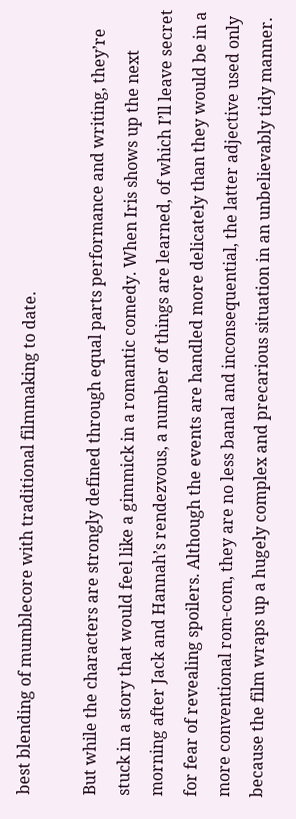best blending of mumblecore with traditional filmmaking to date.

But while the characters are strongly defined through equal parts performance and writing, they’re stuck in a story that would feel like a gimmick in a romantic comedy. When Iris shows up the next morning after Jack and Hannah’s rendezvous, a number of things are learned, of which I’ll leave secret for fear of revealing spoilers. Although the events are handled more delicately than they would be in a more conventional rom-com, they are no less banal and inconsequential, the latter adjective used only because the film wraps up a hugely complex and precarious situation in an unbelievably tidy manner.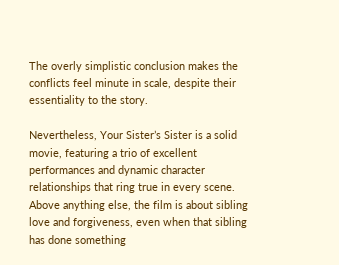The overly simplistic conclusion makes the conflicts feel minute in scale, despite their essentiality to the story.

Nevertheless, Your Sister’s Sister is a solid movie, featuring a trio of excellent performances and dynamic character relationships that ring true in every scene. Above anything else, the film is about sibling love and forgiveness, even when that sibling has done something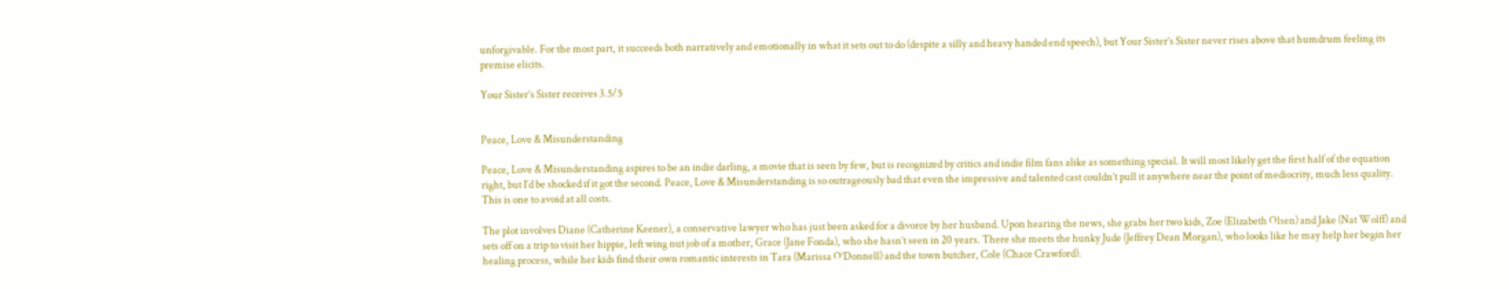unforgivable. For the most part, it succeeds both narratively and emotionally in what it sets out to do (despite a silly and heavy handed end speech), but Your Sister’s Sister never rises above that humdrum feeling its premise elicits.

Your Sister’s Sister receives 3.5/5


Peace, Love & Misunderstanding

Peace, Love & Misunderstanding aspires to be an indie darling, a movie that is seen by few, but is recognized by critics and indie film fans alike as something special. It will most likely get the first half of the equation right, but I’d be shocked if it got the second. Peace, Love & Misunderstanding is so outrageously bad that even the impressive and talented cast couldn’t pull it anywhere near the point of mediocrity, much less quality. This is one to avoid at all costs.

The plot involves Diane (Catherine Keener), a conservative lawyer who has just been asked for a divorce by her husband. Upon hearing the news, she grabs her two kids, Zoe (Elizabeth Olsen) and Jake (Nat Wolff) and sets off on a trip to visit her hippie, left wing nut job of a mother, Grace (Jane Fonda), who she hasn’t seen in 20 years. There she meets the hunky Jude (Jeffrey Dean Morgan), who looks like he may help her begin her healing process, while her kids find their own romantic interests in Tara (Marissa O’Donnell) and the town butcher, Cole (Chace Crawford).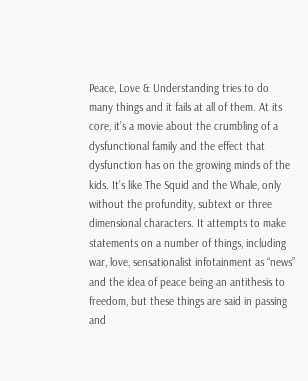Peace, Love & Understanding tries to do many things and it fails at all of them. At its core, it’s a movie about the crumbling of a dysfunctional family and the effect that dysfunction has on the growing minds of the kids. It’s like The Squid and the Whale, only without the profundity, subtext or three dimensional characters. It attempts to make statements on a number of things, including war, love, sensationalist infotainment as “news” and the idea of peace being an antithesis to freedom, but these things are said in passing and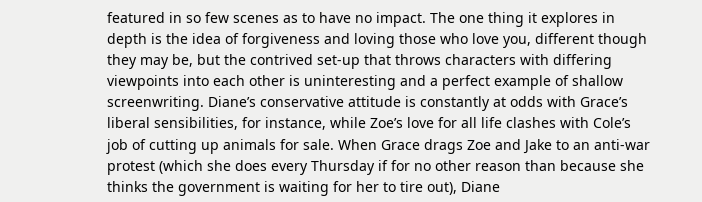featured in so few scenes as to have no impact. The one thing it explores in depth is the idea of forgiveness and loving those who love you, different though they may be, but the contrived set-up that throws characters with differing viewpoints into each other is uninteresting and a perfect example of shallow screenwriting. Diane’s conservative attitude is constantly at odds with Grace’s liberal sensibilities, for instance, while Zoe’s love for all life clashes with Cole’s job of cutting up animals for sale. When Grace drags Zoe and Jake to an anti-war protest (which she does every Thursday if for no other reason than because she thinks the government is waiting for her to tire out), Diane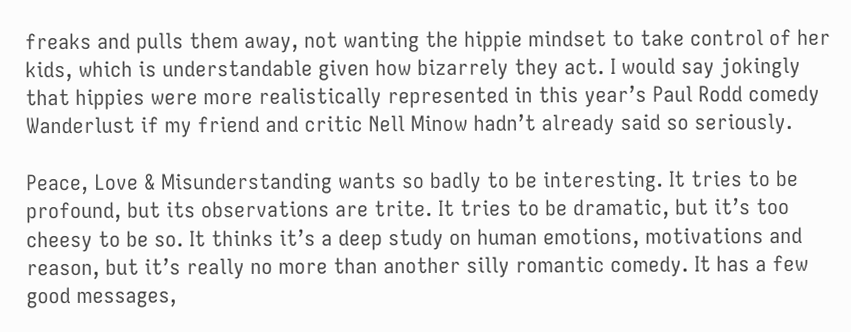freaks and pulls them away, not wanting the hippie mindset to take control of her kids, which is understandable given how bizarrely they act. I would say jokingly that hippies were more realistically represented in this year’s Paul Rodd comedy Wanderlust if my friend and critic Nell Minow hadn’t already said so seriously.

Peace, Love & Misunderstanding wants so badly to be interesting. It tries to be profound, but its observations are trite. It tries to be dramatic, but it’s too cheesy to be so. It thinks it’s a deep study on human emotions, motivations and reason, but it’s really no more than another silly romantic comedy. It has a few good messages,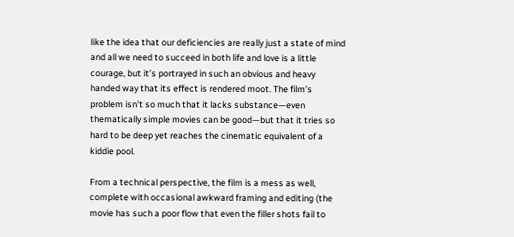like the idea that our deficiencies are really just a state of mind and all we need to succeed in both life and love is a little courage, but it’s portrayed in such an obvious and heavy handed way that its effect is rendered moot. The film’s problem isn’t so much that it lacks substance—even thematically simple movies can be good—but that it tries so hard to be deep yet reaches the cinematic equivalent of a kiddie pool.

From a technical perspective, the film is a mess as well, complete with occasional awkward framing and editing (the movie has such a poor flow that even the filler shots fail to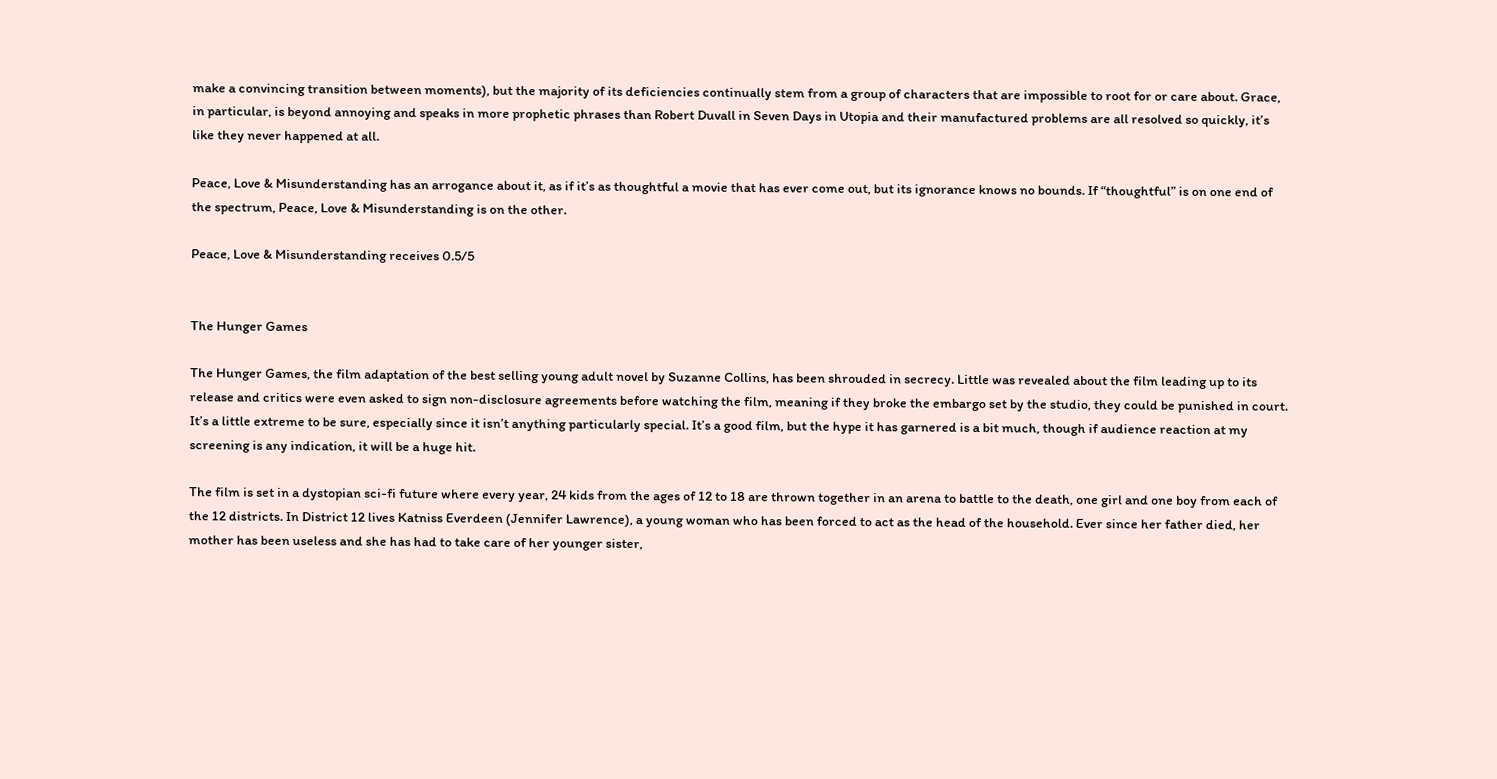make a convincing transition between moments), but the majority of its deficiencies continually stem from a group of characters that are impossible to root for or care about. Grace, in particular, is beyond annoying and speaks in more prophetic phrases than Robert Duvall in Seven Days in Utopia and their manufactured problems are all resolved so quickly, it’s like they never happened at all.

Peace, Love & Misunderstanding has an arrogance about it, as if it’s as thoughtful a movie that has ever come out, but its ignorance knows no bounds. If “thoughtful” is on one end of the spectrum, Peace, Love & Misunderstanding is on the other.

Peace, Love & Misunderstanding receives 0.5/5


The Hunger Games

The Hunger Games, the film adaptation of the best selling young adult novel by Suzanne Collins, has been shrouded in secrecy. Little was revealed about the film leading up to its release and critics were even asked to sign non-disclosure agreements before watching the film, meaning if they broke the embargo set by the studio, they could be punished in court. It’s a little extreme to be sure, especially since it isn’t anything particularly special. It’s a good film, but the hype it has garnered is a bit much, though if audience reaction at my screening is any indication, it will be a huge hit.

The film is set in a dystopian sci-fi future where every year, 24 kids from the ages of 12 to 18 are thrown together in an arena to battle to the death, one girl and one boy from each of the 12 districts. In District 12 lives Katniss Everdeen (Jennifer Lawrence), a young woman who has been forced to act as the head of the household. Ever since her father died, her mother has been useless and she has had to take care of her younger sister,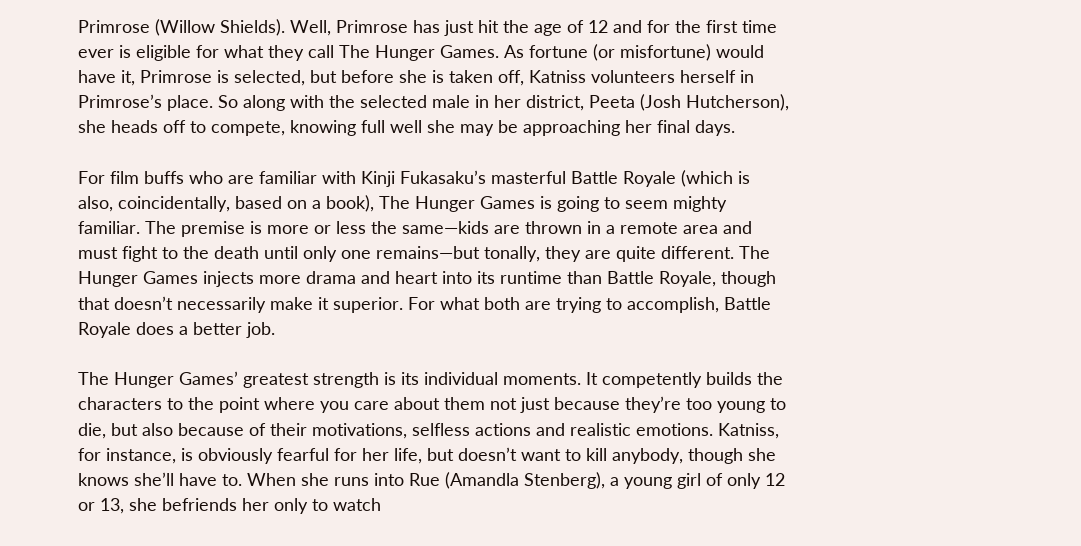Primrose (Willow Shields). Well, Primrose has just hit the age of 12 and for the first time ever is eligible for what they call The Hunger Games. As fortune (or misfortune) would have it, Primrose is selected, but before she is taken off, Katniss volunteers herself in Primrose’s place. So along with the selected male in her district, Peeta (Josh Hutcherson), she heads off to compete, knowing full well she may be approaching her final days.

For film buffs who are familiar with Kinji Fukasaku’s masterful Battle Royale (which is also, coincidentally, based on a book), The Hunger Games is going to seem mighty familiar. The premise is more or less the same—kids are thrown in a remote area and must fight to the death until only one remains—but tonally, they are quite different. The Hunger Games injects more drama and heart into its runtime than Battle Royale, though that doesn’t necessarily make it superior. For what both are trying to accomplish, Battle Royale does a better job.

The Hunger Games’ greatest strength is its individual moments. It competently builds the characters to the point where you care about them not just because they’re too young to die, but also because of their motivations, selfless actions and realistic emotions. Katniss, for instance, is obviously fearful for her life, but doesn’t want to kill anybody, though she knows she’ll have to. When she runs into Rue (Amandla Stenberg), a young girl of only 12 or 13, she befriends her only to watch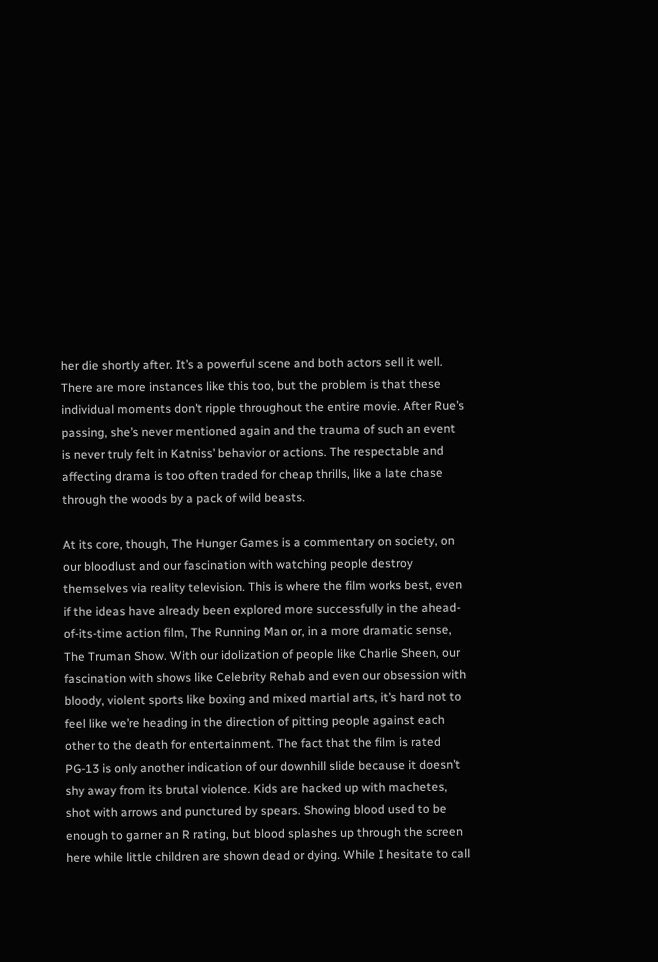her die shortly after. It’s a powerful scene and both actors sell it well. There are more instances like this too, but the problem is that these individual moments don’t ripple throughout the entire movie. After Rue’s passing, she’s never mentioned again and the trauma of such an event is never truly felt in Katniss’ behavior or actions. The respectable and affecting drama is too often traded for cheap thrills, like a late chase through the woods by a pack of wild beasts.

At its core, though, The Hunger Games is a commentary on society, on our bloodlust and our fascination with watching people destroy themselves via reality television. This is where the film works best, even if the ideas have already been explored more successfully in the ahead-of-its-time action film, The Running Man or, in a more dramatic sense, The Truman Show. With our idolization of people like Charlie Sheen, our fascination with shows like Celebrity Rehab and even our obsession with bloody, violent sports like boxing and mixed martial arts, it’s hard not to feel like we’re heading in the direction of pitting people against each other to the death for entertainment. The fact that the film is rated PG-13 is only another indication of our downhill slide because it doesn’t shy away from its brutal violence. Kids are hacked up with machetes, shot with arrows and punctured by spears. Showing blood used to be enough to garner an R rating, but blood splashes up through the screen here while little children are shown dead or dying. While I hesitate to call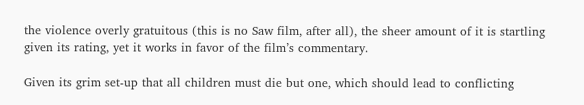the violence overly gratuitous (this is no Saw film, after all), the sheer amount of it is startling given its rating, yet it works in favor of the film’s commentary.

Given its grim set-up that all children must die but one, which should lead to conflicting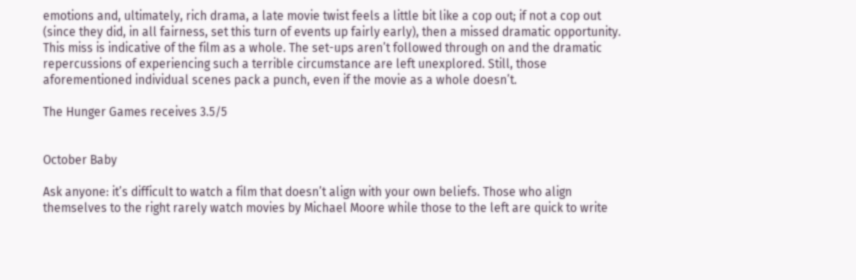emotions and, ultimately, rich drama, a late movie twist feels a little bit like a cop out; if not a cop out (since they did, in all fairness, set this turn of events up fairly early), then a missed dramatic opportunity. This miss is indicative of the film as a whole. The set-ups aren’t followed through on and the dramatic repercussions of experiencing such a terrible circumstance are left unexplored. Still, those aforementioned individual scenes pack a punch, even if the movie as a whole doesn’t.

The Hunger Games receives 3.5/5


October Baby

Ask anyone: it’s difficult to watch a film that doesn’t align with your own beliefs. Those who align themselves to the right rarely watch movies by Michael Moore while those to the left are quick to write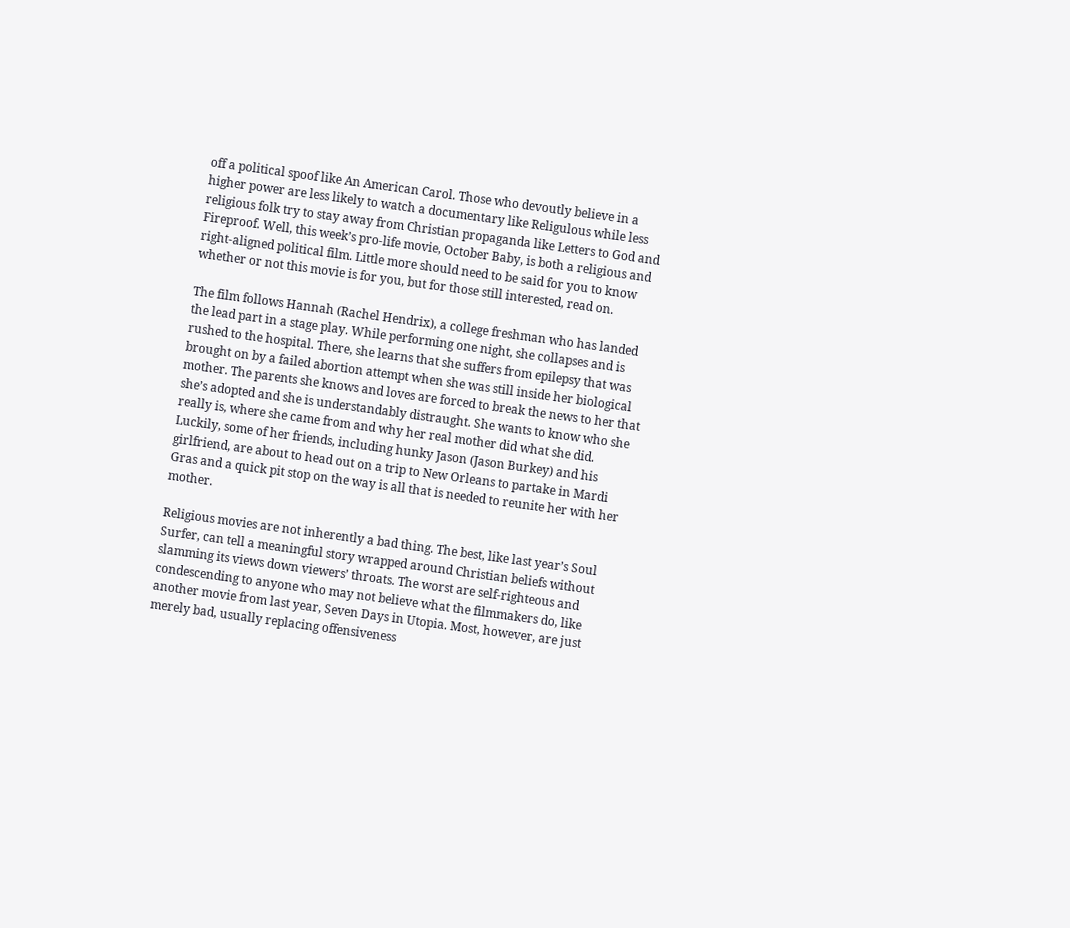off a political spoof like An American Carol. Those who devoutly believe in a higher power are less likely to watch a documentary like Religulous while less religious folk try to stay away from Christian propaganda like Letters to God and Fireproof. Well, this week’s pro-life movie, October Baby, is both a religious and right-aligned political film. Little more should need to be said for you to know whether or not this movie is for you, but for those still interested, read on.

The film follows Hannah (Rachel Hendrix), a college freshman who has landed the lead part in a stage play. While performing one night, she collapses and is rushed to the hospital. There, she learns that she suffers from epilepsy that was brought on by a failed abortion attempt when she was still inside her biological mother. The parents she knows and loves are forced to break the news to her that she’s adopted and she is understandably distraught. She wants to know who she really is, where she came from and why her real mother did what she did. Luckily, some of her friends, including hunky Jason (Jason Burkey) and his girlfriend, are about to head out on a trip to New Orleans to partake in Mardi Gras and a quick pit stop on the way is all that is needed to reunite her with her mother.

Religious movies are not inherently a bad thing. The best, like last year’s Soul Surfer, can tell a meaningful story wrapped around Christian beliefs without slamming its views down viewers’ throats. The worst are self-righteous and condescending to anyone who may not believe what the filmmakers do, like another movie from last year, Seven Days in Utopia. Most, however, are just merely bad, usually replacing offensiveness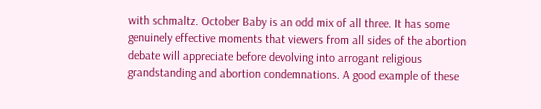with schmaltz. October Baby is an odd mix of all three. It has some genuinely effective moments that viewers from all sides of the abortion debate will appreciate before devolving into arrogant religious grandstanding and abortion condemnations. A good example of these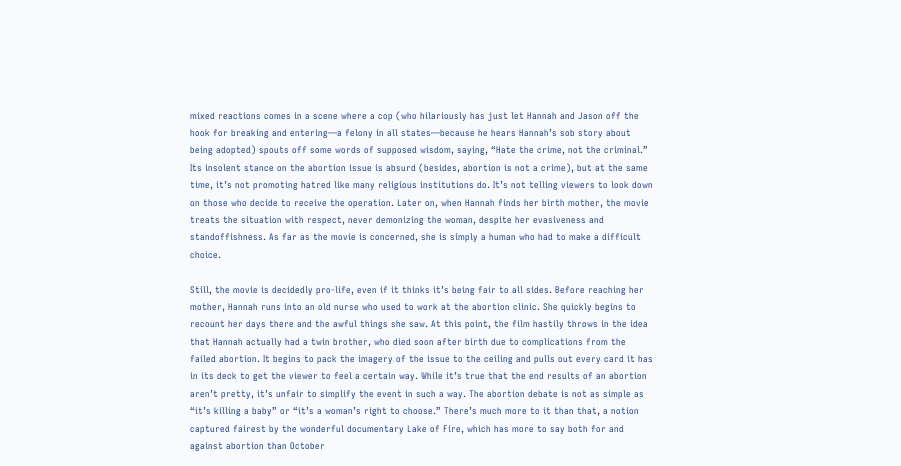mixed reactions comes in a scene where a cop (who hilariously has just let Hannah and Jason off the hook for breaking and entering—a felony in all states—because he hears Hannah’s sob story about being adopted) spouts off some words of supposed wisdom, saying, “Hate the crime, not the criminal.” Its insolent stance on the abortion issue is absurd (besides, abortion is not a crime), but at the same time, it’s not promoting hatred like many religious institutions do. It’s not telling viewers to look down on those who decide to receive the operation. Later on, when Hannah finds her birth mother, the movie treats the situation with respect, never demonizing the woman, despite her evasiveness and standoffishness. As far as the movie is concerned, she is simply a human who had to make a difficult choice.

Still, the movie is decidedly pro-life, even if it thinks it’s being fair to all sides. Before reaching her mother, Hannah runs into an old nurse who used to work at the abortion clinic. She quickly begins to recount her days there and the awful things she saw. At this point, the film hastily throws in the idea that Hannah actually had a twin brother, who died soon after birth due to complications from the failed abortion. It begins to pack the imagery of the issue to the ceiling and pulls out every card it has in its deck to get the viewer to feel a certain way. While it’s true that the end results of an abortion aren’t pretty, it’s unfair to simplify the event in such a way. The abortion debate is not as simple as “it’s killing a baby” or “it’s a woman’s right to choose.” There’s much more to it than that, a notion captured fairest by the wonderful documentary Lake of Fire, which has more to say both for and against abortion than October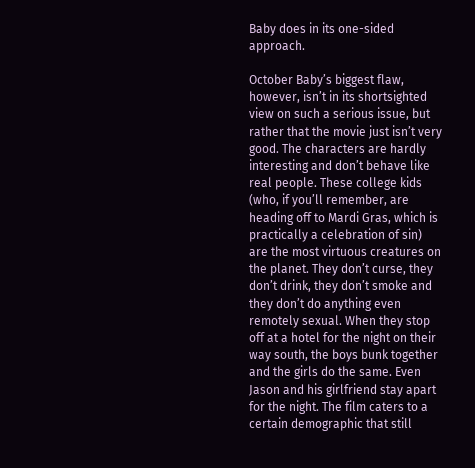Baby does in its one-sided approach.

October Baby’s biggest flaw, however, isn’t in its shortsighted view on such a serious issue, but rather that the movie just isn’t very good. The characters are hardly interesting and don’t behave like real people. These college kids (who, if you’ll remember, are heading off to Mardi Gras, which is practically a celebration of sin) are the most virtuous creatures on the planet. They don’t curse, they don’t drink, they don’t smoke and they don’t do anything even remotely sexual. When they stop off at a hotel for the night on their way south, the boys bunk together and the girls do the same. Even Jason and his girlfriend stay apart for the night. The film caters to a certain demographic that still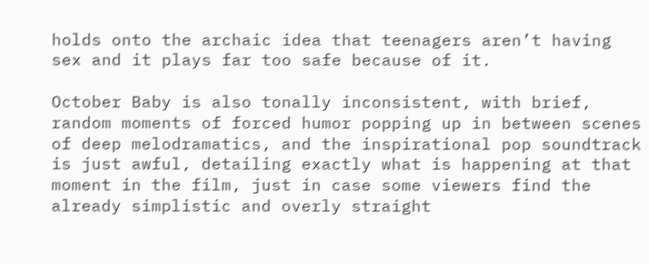holds onto the archaic idea that teenagers aren’t having sex and it plays far too safe because of it.

October Baby is also tonally inconsistent, with brief, random moments of forced humor popping up in between scenes of deep melodramatics, and the inspirational pop soundtrack is just awful, detailing exactly what is happening at that moment in the film, just in case some viewers find the already simplistic and overly straight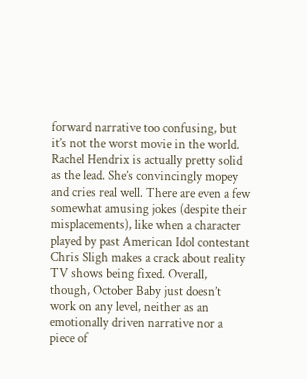forward narrative too confusing, but it’s not the worst movie in the world. Rachel Hendrix is actually pretty solid as the lead. She’s convincingly mopey and cries real well. There are even a few somewhat amusing jokes (despite their misplacements), like when a character played by past American Idol contestant Chris Sligh makes a crack about reality TV shows being fixed. Overall, though, October Baby just doesn’t work on any level, neither as an emotionally driven narrative nor a piece of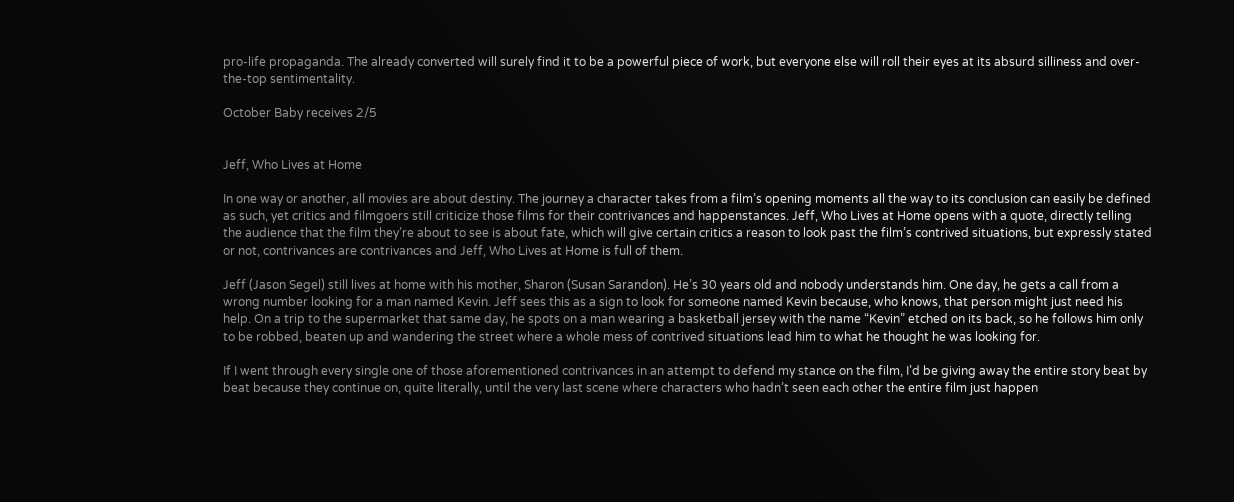pro-life propaganda. The already converted will surely find it to be a powerful piece of work, but everyone else will roll their eyes at its absurd silliness and over-the-top sentimentality.

October Baby receives 2/5


Jeff, Who Lives at Home

In one way or another, all movies are about destiny. The journey a character takes from a film’s opening moments all the way to its conclusion can easily be defined as such, yet critics and filmgoers still criticize those films for their contrivances and happenstances. Jeff, Who Lives at Home opens with a quote, directly telling the audience that the film they’re about to see is about fate, which will give certain critics a reason to look past the film’s contrived situations, but expressly stated or not, contrivances are contrivances and Jeff, Who Lives at Home is full of them.

Jeff (Jason Segel) still lives at home with his mother, Sharon (Susan Sarandon). He’s 30 years old and nobody understands him. One day, he gets a call from a wrong number looking for a man named Kevin. Jeff sees this as a sign to look for someone named Kevin because, who knows, that person might just need his help. On a trip to the supermarket that same day, he spots on a man wearing a basketball jersey with the name “Kevin” etched on its back, so he follows him only to be robbed, beaten up and wandering the street where a whole mess of contrived situations lead him to what he thought he was looking for.

If I went through every single one of those aforementioned contrivances in an attempt to defend my stance on the film, I’d be giving away the entire story beat by beat because they continue on, quite literally, until the very last scene where characters who hadn’t seen each other the entire film just happen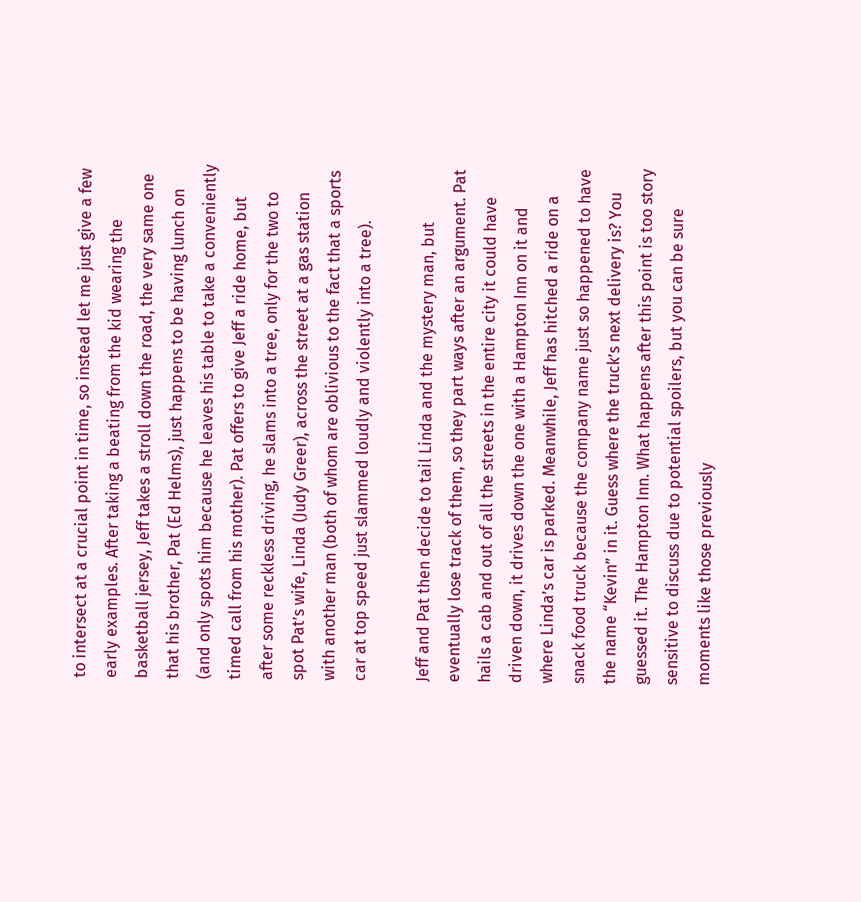to intersect at a crucial point in time, so instead let me just give a few early examples. After taking a beating from the kid wearing the basketball jersey, Jeff takes a stroll down the road, the very same one that his brother, Pat (Ed Helms), just happens to be having lunch on (and only spots him because he leaves his table to take a conveniently timed call from his mother). Pat offers to give Jeff a ride home, but after some reckless driving, he slams into a tree, only for the two to spot Pat’s wife, Linda (Judy Greer), across the street at a gas station with another man (both of whom are oblivious to the fact that a sports car at top speed just slammed loudly and violently into a tree).

Jeff and Pat then decide to tail Linda and the mystery man, but eventually lose track of them, so they part ways after an argument. Pat hails a cab and out of all the streets in the entire city it could have driven down, it drives down the one with a Hampton Inn on it and where Linda’s car is parked. Meanwhile, Jeff has hitched a ride on a snack food truck because the company name just so happened to have the name “Kevin” in it. Guess where the truck’s next delivery is? You guessed it. The Hampton Inn. What happens after this point is too story sensitive to discuss due to potential spoilers, but you can be sure moments like those previously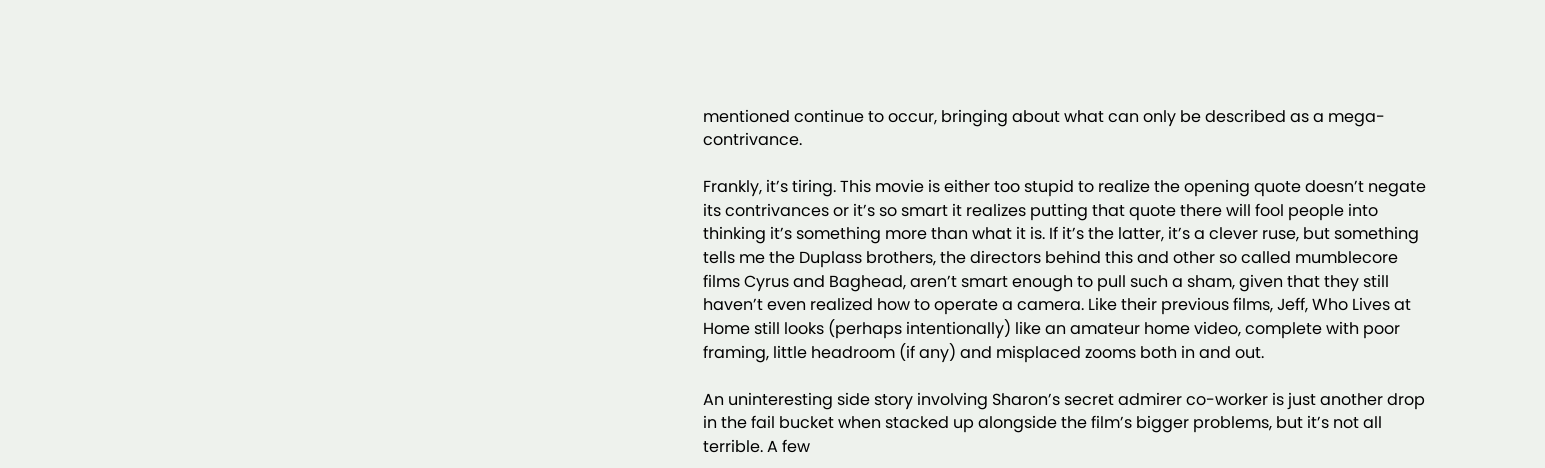mentioned continue to occur, bringing about what can only be described as a mega-contrivance.

Frankly, it’s tiring. This movie is either too stupid to realize the opening quote doesn’t negate its contrivances or it’s so smart it realizes putting that quote there will fool people into thinking it’s something more than what it is. If it’s the latter, it’s a clever ruse, but something tells me the Duplass brothers, the directors behind this and other so called mumblecore films Cyrus and Baghead, aren’t smart enough to pull such a sham, given that they still haven’t even realized how to operate a camera. Like their previous films, Jeff, Who Lives at Home still looks (perhaps intentionally) like an amateur home video, complete with poor framing, little headroom (if any) and misplaced zooms both in and out.

An uninteresting side story involving Sharon’s secret admirer co-worker is just another drop in the fail bucket when stacked up alongside the film’s bigger problems, but it’s not all terrible. A few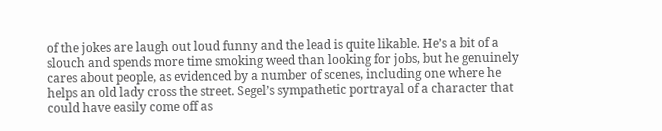of the jokes are laugh out loud funny and the lead is quite likable. He’s a bit of a slouch and spends more time smoking weed than looking for jobs, but he genuinely cares about people, as evidenced by a number of scenes, including one where he helps an old lady cross the street. Segel’s sympathetic portrayal of a character that could have easily come off as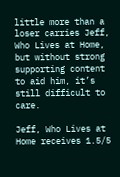little more than a loser carries Jeff, Who Lives at Home, but without strong supporting content to aid him, it’s still difficult to care.

Jeff, Who Lives at Home receives 1.5/5